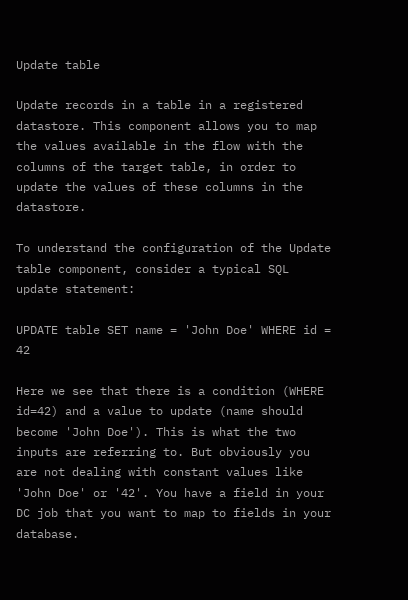Update table

Update records in a table in a registered datastore. This component allows you to map the values available in the flow with the columns of the target table, in order to update the values of these columns in the datastore.

To understand the configuration of the Update table component, consider a typical SQL update statement:

UPDATE table SET name = 'John Doe' WHERE id = 42

Here we see that there is a condition (WHERE id=42) and a value to update (name should become 'John Doe'). This is what the two inputs are referring to. But obviously you are not dealing with constant values like 'John Doe' or '42'. You have a field in your DC job that you want to map to fields in your database.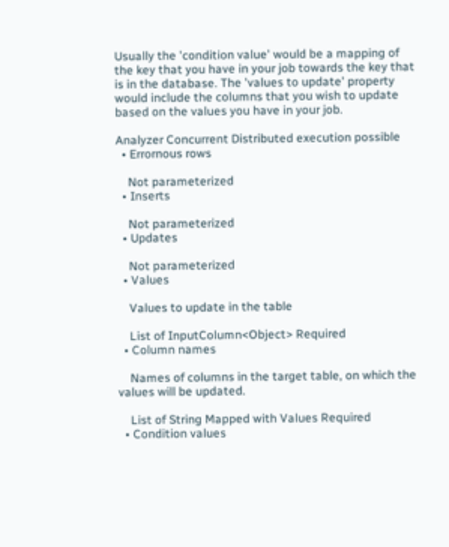Usually the 'condition value' would be a mapping of the key that you have in your job towards the key that is in the database. The 'values to update' property would include the columns that you wish to update based on the values you have in your job.

Analyzer Concurrent Distributed execution possible
  • Errornous rows

    Not parameterized
  • Inserts

    Not parameterized
  • Updates

    Not parameterized
  • Values

    Values to update in the table

    List of InputColumn<Object> Required
  • Column names

    Names of columns in the target table, on which the values will be updated.

    List of String Mapped with Values Required
  • Condition values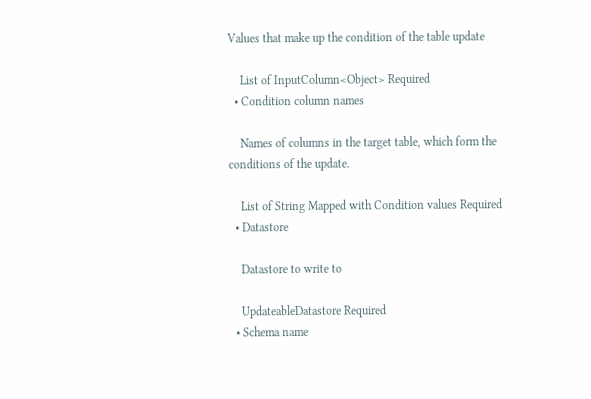Values that make up the condition of the table update

    List of InputColumn<Object> Required
  • Condition column names

    Names of columns in the target table, which form the conditions of the update.

    List of String Mapped with Condition values Required
  • Datastore

    Datastore to write to

    UpdateableDatastore Required
  • Schema name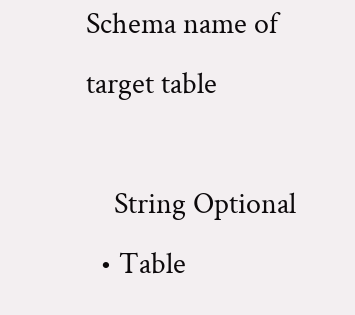Schema name of target table

    String Optional
  • Table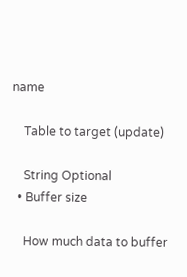name

    Table to target (update)

    String Optional
  • Buffer size

    How much data to buffer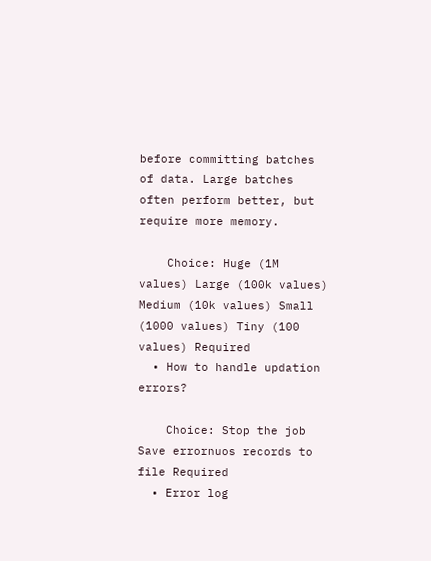before committing batches of data. Large batches often perform better, but require more memory.

    Choice: Huge (1M values) Large (100k values) Medium (10k values) Small (1000 values) Tiny (100 values) Required
  • How to handle updation errors?

    Choice: Stop the job Save errornuos records to file Required
  • Error log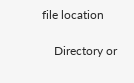file location

    Directory or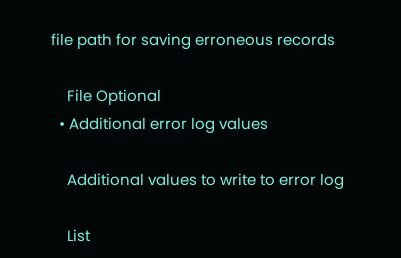file path for saving erroneous records

    File Optional
  • Additional error log values

    Additional values to write to error log

    List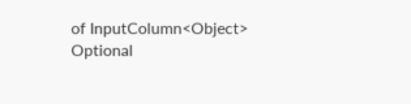of InputColumn<Object> Optional